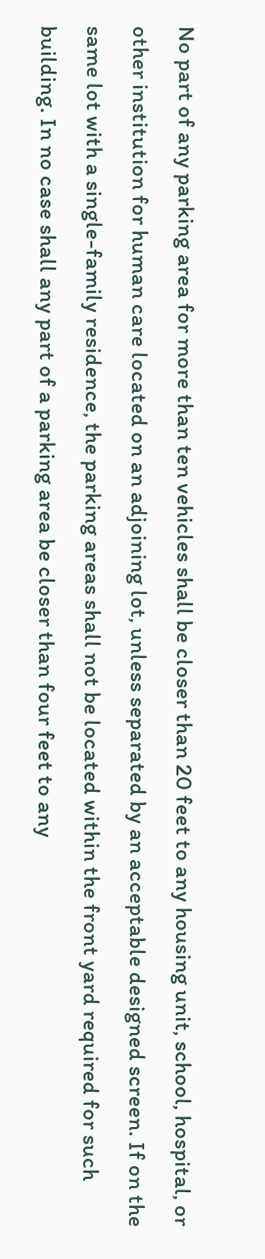No part of any parking area for more than ten vehicles shall be closer than 20 feet to any housing unit, school, hospital, or other institution for human care located on an adjoining lot, unless separated by an acceptable designed screen. If on the same lot with a single-family residence, the parking areas shall not be located within the front yard required for such building. In no case shall any part of a parking area be closer than four feet to any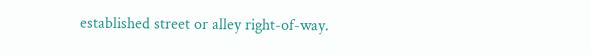established street or alley right-of-way.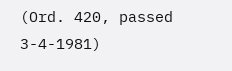(Ord. 420, passed 3-4-1981)